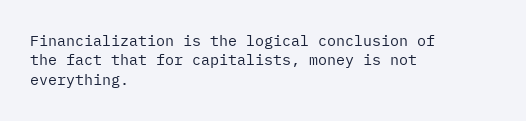Financialization is the logical conclusion of the fact that for capitalists, money is not everything.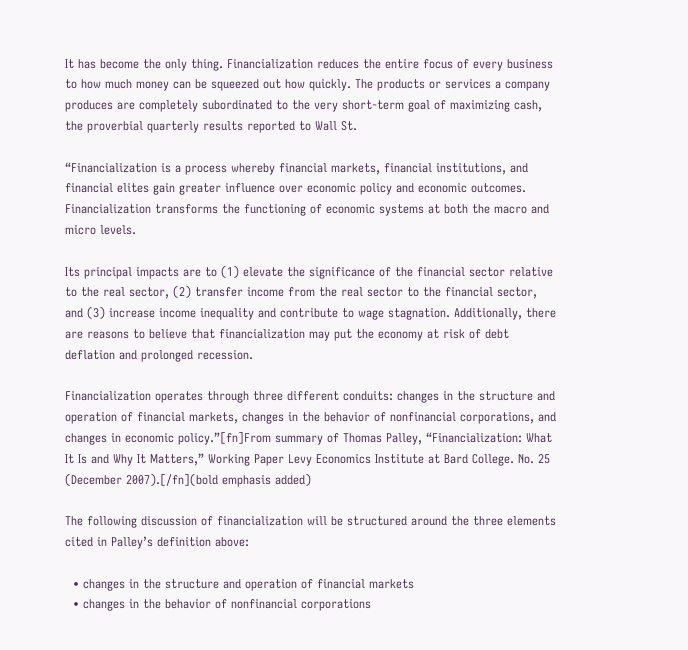It has become the only thing. Financialization reduces the entire focus of every business to how much money can be squeezed out how quickly. The products or services a company produces are completely subordinated to the very short-term goal of maximizing cash, the proverbial quarterly results reported to Wall St.

“Financialization is a process whereby financial markets, financial institutions, and financial elites gain greater influence over economic policy and economic outcomes. Financialization transforms the functioning of economic systems at both the macro and micro levels.

Its principal impacts are to (1) elevate the significance of the financial sector relative to the real sector, (2) transfer income from the real sector to the financial sector, and (3) increase income inequality and contribute to wage stagnation. Additionally, there are reasons to believe that financialization may put the economy at risk of debt deflation and prolonged recession.

Financialization operates through three different conduits: changes in the structure and operation of financial markets, changes in the behavior of nonfinancial corporations, and changes in economic policy.”[fn]From summary of Thomas Palley, “Financialization: What It Is and Why It Matters,” Working Paper Levy Economics Institute at Bard College. No. 25 (December 2007).[/fn](bold emphasis added)

The following discussion of financialization will be structured around the three elements cited in Palley’s definition above:

  • changes in the structure and operation of financial markets
  • changes in the behavior of nonfinancial corporations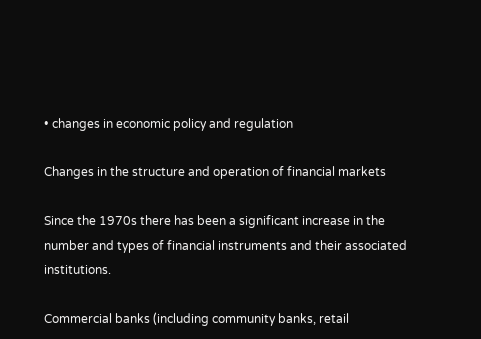• changes in economic policy and regulation

Changes in the structure and operation of financial markets

Since the 1970s there has been a significant increase in the number and types of financial instruments and their associated institutions.

Commercial banks (including community banks, retail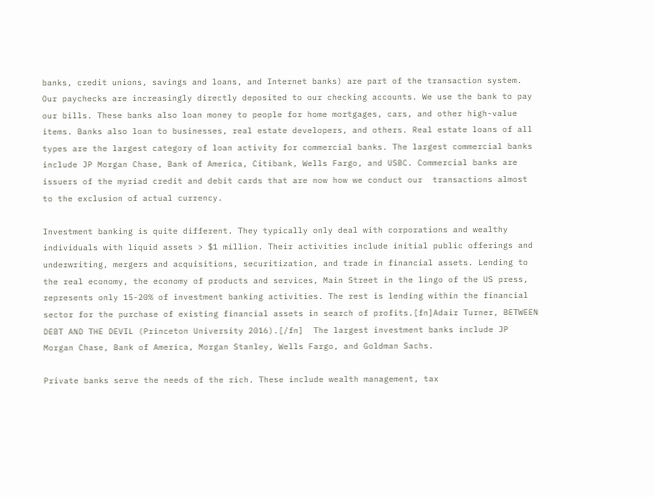banks, credit unions, savings and loans, and Internet banks) are part of the transaction system. Our paychecks are increasingly directly deposited to our checking accounts. We use the bank to pay our bills. These banks also loan money to people for home mortgages, cars, and other high-value items. Banks also loan to businesses, real estate developers, and others. Real estate loans of all types are the largest category of loan activity for commercial banks. The largest commercial banks include JP Morgan Chase, Bank of America, Citibank, Wells Fargo, and USBC. Commercial banks are issuers of the myriad credit and debit cards that are now how we conduct our  transactions almost to the exclusion of actual currency.

Investment banking is quite different. They typically only deal with corporations and wealthy individuals with liquid assets > $1 million. Their activities include initial public offerings and underwriting, mergers and acquisitions, securitization, and trade in financial assets. Lending to the real economy, the economy of products and services, Main Street in the lingo of the US press, represents only 15-20% of investment banking activities. The rest is lending within the financial sector for the purchase of existing financial assets in search of profits.[fn]Adair Turner, BETWEEN DEBT AND THE DEVIL (Princeton University 2016).[/fn]  The largest investment banks include JP Morgan Chase, Bank of America, Morgan Stanley, Wells Fargo, and Goldman Sachs.

Private banks serve the needs of the rich. These include wealth management, tax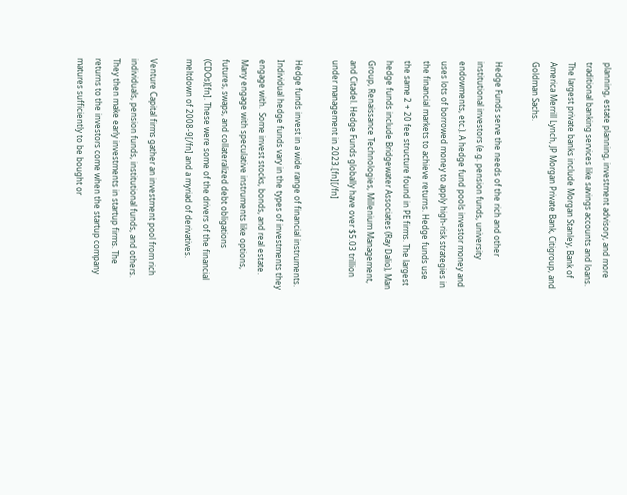planning, estate planning, investment advisory, and more traditional banking services like savings accounts and loans. The largest private banks include Morgan Stanley, Bank of America Merrill Lynch, JP Morgan Private Bank, Citigroup, and Goldman Sachs.

Hedge Funds serve the needs of the rich and other institutional investors (e.g. pension funds, university endowments, etc.). A hedge fund pools investor money and uses lots of borrowed money to apply high-risk strategies in the financial markets to achieve returns. Hedge funds use the same 2 + 20 fee structure found in PE firms. The largest hedge funds include Bridgewater Associates (Ray Dalio), Man Group, Renaissance Technologies, Millenium Management, and Citadel. Hedge Funds globally have over $5.03 trillion under management in 2023.[fn][/fn]

Hedge funds invest in a wide range of financial instruments. Individual hedge funds vary in the types of investments they engage with.  Some invest stocks, bonds, and real estate. Many engage with speculative instruments like options, futures, swaps, and collateralized debt obligations (CDOs)[fn]. These were some of the drivers of the financial meltdown of 2008-9[/fn] and a myriad of derivatives.

Venture Capital firms gather an investment pool from rich individuals, pension funds, institutional funds, and others. They then make early investments in startup firms. The returns to the investors come when the startup company matures sufficiently to be bought or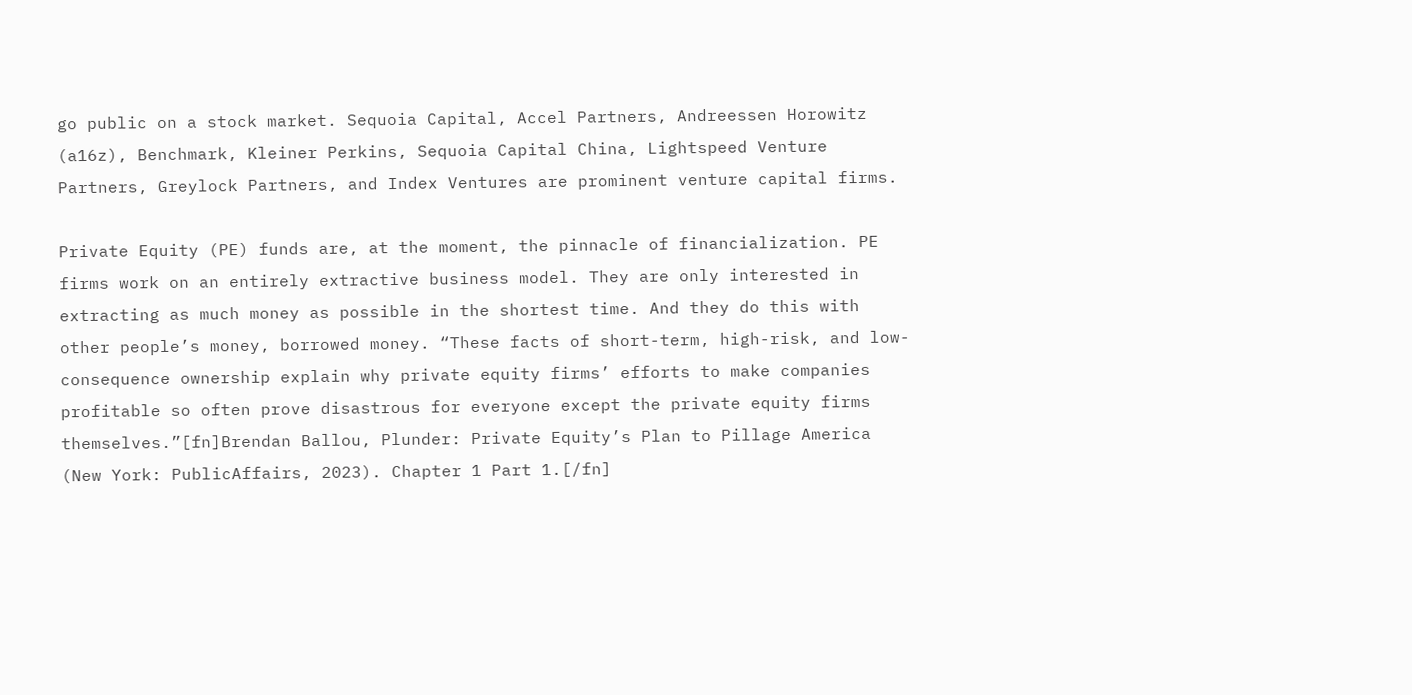go public on a stock market. Sequoia Capital, Accel Partners, Andreessen Horowitz (a16z), Benchmark, Kleiner Perkins, Sequoia Capital China, Lightspeed Venture Partners, Greylock Partners, and Index Ventures are prominent venture capital firms.

Private Equity (PE) funds are, at the moment, the pinnacle of financialization. PE firms work on an entirely extractive business model. They are only interested in extracting as much money as possible in the shortest time. And they do this with other people’s money, borrowed money. “These facts of short-term, high-risk, and low-consequence ownership explain why private equity firms’ efforts to make companies profitable so often prove disastrous for everyone except the private equity firms themselves.”[fn]Brendan Ballou, Plunder: Private Equity’s Plan to Pillage America (New York: PublicAffairs, 2023). Chapter 1 Part 1.[/fn]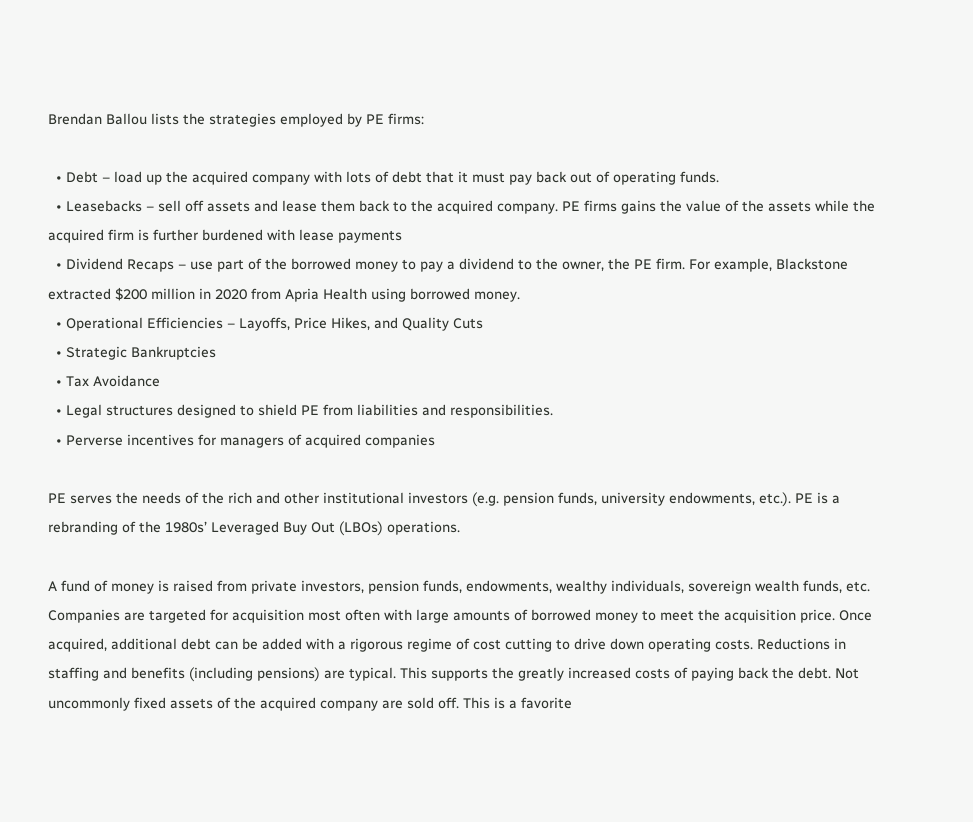Brendan Ballou lists the strategies employed by PE firms:

  • Debt – load up the acquired company with lots of debt that it must pay back out of operating funds.
  • Leasebacks – sell off assets and lease them back to the acquired company. PE firms gains the value of the assets while the acquired firm is further burdened with lease payments
  • Dividend Recaps – use part of the borrowed money to pay a dividend to the owner, the PE firm. For example, Blackstone extracted $200 million in 2020 from Apria Health using borrowed money.
  • Operational Efficiencies – Layoffs, Price Hikes, and Quality Cuts
  • Strategic Bankruptcies
  • Tax Avoidance
  • Legal structures designed to shield PE from liabilities and responsibilities.
  • Perverse incentives for managers of acquired companies

PE serves the needs of the rich and other institutional investors (e.g. pension funds, university endowments, etc.). PE is a rebranding of the 1980s’ Leveraged Buy Out (LBOs) operations.

A fund of money is raised from private investors, pension funds, endowments, wealthy individuals, sovereign wealth funds, etc. Companies are targeted for acquisition most often with large amounts of borrowed money to meet the acquisition price. Once acquired, additional debt can be added with a rigorous regime of cost cutting to drive down operating costs. Reductions in staffing and benefits (including pensions) are typical. This supports the greatly increased costs of paying back the debt. Not uncommonly fixed assets of the acquired company are sold off. This is a favorite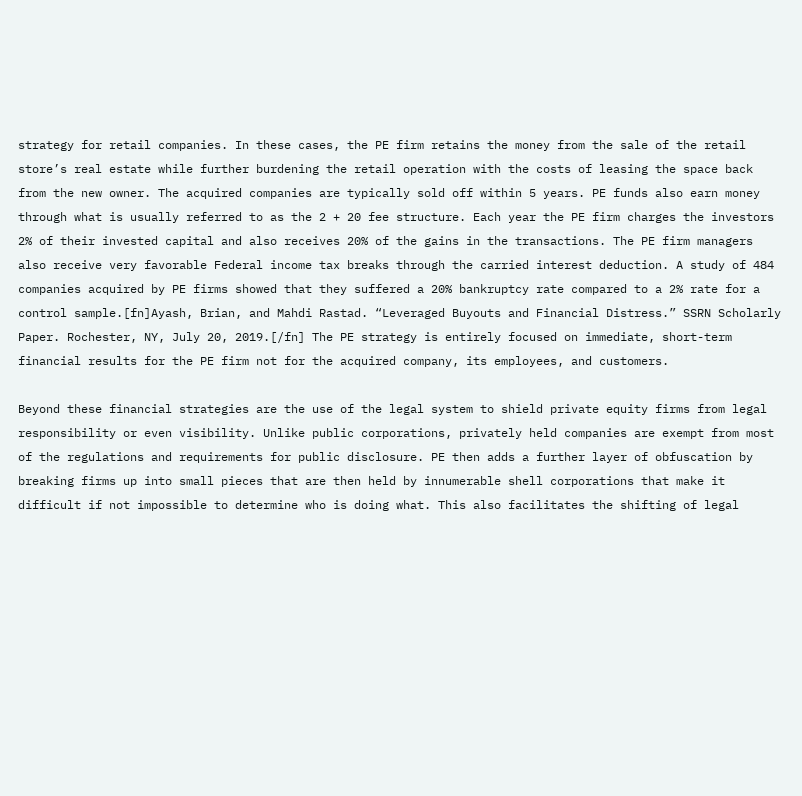strategy for retail companies. In these cases, the PE firm retains the money from the sale of the retail store’s real estate while further burdening the retail operation with the costs of leasing the space back from the new owner. The acquired companies are typically sold off within 5 years. PE funds also earn money through what is usually referred to as the 2 + 20 fee structure. Each year the PE firm charges the investors 2% of their invested capital and also receives 20% of the gains in the transactions. The PE firm managers also receive very favorable Federal income tax breaks through the carried interest deduction. A study of 484 companies acquired by PE firms showed that they suffered a 20% bankruptcy rate compared to a 2% rate for a control sample.[fn]Ayash, Brian, and Mahdi Rastad. “Leveraged Buyouts and Financial Distress.” SSRN Scholarly Paper. Rochester, NY, July 20, 2019.[/fn] The PE strategy is entirely focused on immediate, short-term financial results for the PE firm not for the acquired company, its employees, and customers.

Beyond these financial strategies are the use of the legal system to shield private equity firms from legal responsibility or even visibility. Unlike public corporations, privately held companies are exempt from most of the regulations and requirements for public disclosure. PE then adds a further layer of obfuscation by breaking firms up into small pieces that are then held by innumerable shell corporations that make it difficult if not impossible to determine who is doing what. This also facilitates the shifting of legal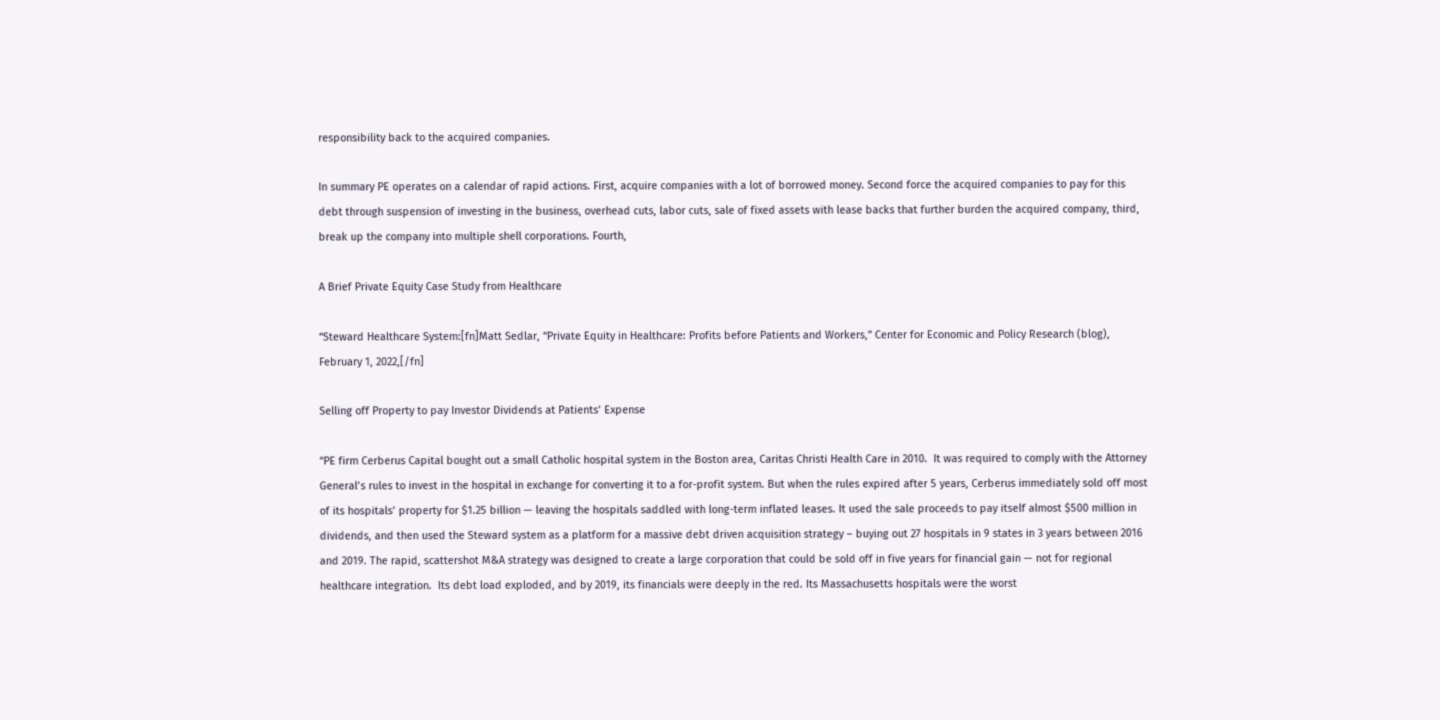responsibility back to the acquired companies.

In summary PE operates on a calendar of rapid actions. First, acquire companies with a lot of borrowed money. Second force the acquired companies to pay for this debt through suspension of investing in the business, overhead cuts, labor cuts, sale of fixed assets with lease backs that further burden the acquired company, third, break up the company into multiple shell corporations. Fourth,

A Brief Private Equity Case Study from Healthcare

“Steward Healthcare System:[fn]Matt Sedlar, “Private Equity in Healthcare: Profits before Patients and Workers,” Center for Economic and Policy Research (blog), February 1, 2022,[/fn]

Selling off Property to pay Investor Dividends at Patients’ Expense

“PE firm Cerberus Capital bought out a small Catholic hospital system in the Boston area, Caritas Christi Health Care in 2010.  It was required to comply with the Attorney General’s rules to invest in the hospital in exchange for converting it to a for-profit system. But when the rules expired after 5 years, Cerberus immediately sold off most of its hospitals’ property for $1.25 billion — leaving the hospitals saddled with long-term inflated leases. It used the sale proceeds to pay itself almost $500 million in dividends, and then used the Steward system as a platform for a massive debt driven acquisition strategy – buying out 27 hospitals in 9 states in 3 years between 2016 and 2019. The rapid, scattershot M&A strategy was designed to create a large corporation that could be sold off in five years for financial gain — not for regional healthcare integration.  Its debt load exploded, and by 2019, its financials were deeply in the red. Its Massachusetts hospitals were the worst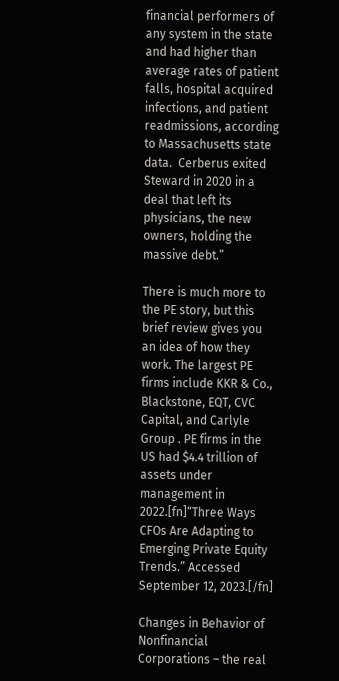financial performers of any system in the state and had higher than average rates of patient falls, hospital acquired infections, and patient readmissions, according to Massachusetts state data.  Cerberus exited Steward in 2020 in a deal that left its physicians, the new owners, holding the massive debt.”

There is much more to the PE story, but this brief review gives you an idea of how they work. The largest PE firms include KKR & Co., Blackstone, EQT, CVC Capital, and Carlyle Group . PE firms in the US had $4.4 trillion of assets under management in 2022.[fn]“Three Ways CFOs Are Adapting to Emerging Private Equity Trends.” Accessed September 12, 2023.[/fn]

Changes in Behavior of Nonfinancial Corporations – the real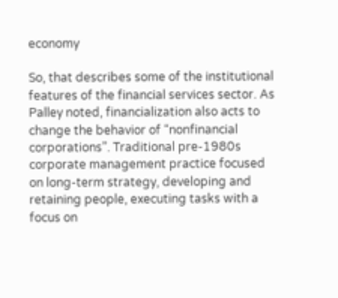economy

So, that describes some of the institutional features of the financial services sector. As Palley noted, financialization also acts to change the behavior of “nonfinancial corporations”. Traditional pre-1980s corporate management practice focused on long-term strategy, developing and retaining people, executing tasks with a focus on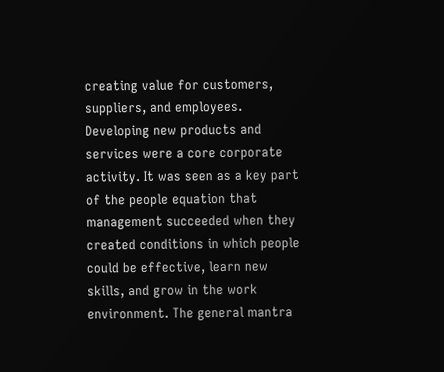creating value for customers, suppliers, and employees. Developing new products and services were a core corporate activity. It was seen as a key part of the people equation that management succeeded when they created conditions in which people could be effective, learn new skills, and grow in the work environment. The general mantra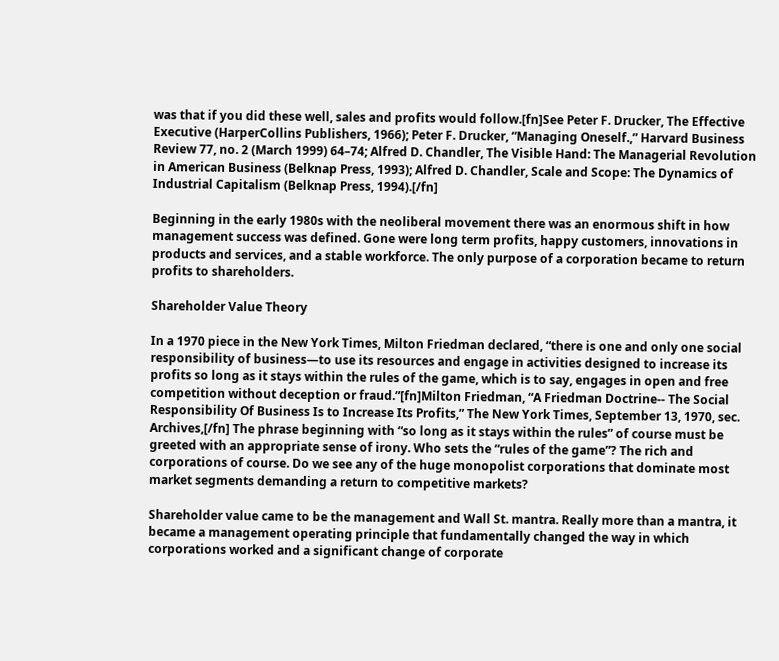was that if you did these well, sales and profits would follow.[fn]See Peter F. Drucker, The Effective Executive (HarperCollins Publishers, 1966); Peter F. Drucker, “Managing Oneself.,” Harvard Business Review 77, no. 2 (March 1999) 64–74; Alfred D. Chandler, The Visible Hand: The Managerial Revolution in American Business (Belknap Press, 1993); Alfred D. Chandler, Scale and Scope: The Dynamics of Industrial Capitalism (Belknap Press, 1994).[/fn]

Beginning in the early 1980s with the neoliberal movement there was an enormous shift in how management success was defined. Gone were long term profits, happy customers, innovations in products and services, and a stable workforce. The only purpose of a corporation became to return profits to shareholders.

Shareholder Value Theory

In a 1970 piece in the New York Times, Milton Friedman declared, “there is one and only one social responsibility of business—to use its resources and engage in activities designed to increase its profits so long as it stays within the rules of the game, which is to say, engages in open and free competition without deception or fraud.”[fn]Milton Friedman, “A Friedman Doctrine‐- The Social Responsibility Of Business Is to Increase Its Profits,” The New York Times, September 13, 1970, sec. Archives,[/fn] The phrase beginning with “so long as it stays within the rules” of course must be greeted with an appropriate sense of irony. Who sets the “rules of the game”? The rich and corporations of course. Do we see any of the huge monopolist corporations that dominate most market segments demanding a return to competitive markets?

Shareholder value came to be the management and Wall St. mantra. Really more than a mantra, it became a management operating principle that fundamentally changed the way in which corporations worked and a significant change of corporate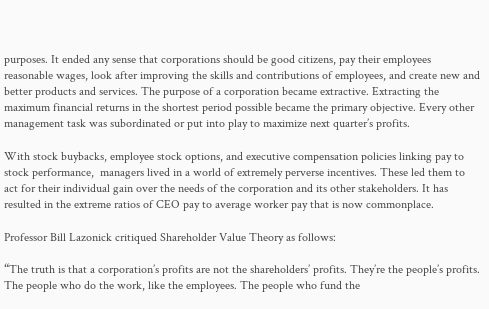purposes. It ended any sense that corporations should be good citizens, pay their employees reasonable wages, look after improving the skills and contributions of employees, and create new and better products and services. The purpose of a corporation became extractive. Extracting the maximum financial returns in the shortest period possible became the primary objective. Every other management task was subordinated or put into play to maximize next quarter’s profits.

With stock buybacks, employee stock options, and executive compensation policies linking pay to stock performance,  managers lived in a world of extremely perverse incentives. These led them to act for their individual gain over the needs of the corporation and its other stakeholders. It has resulted in the extreme ratios of CEO pay to average worker pay that is now commonplace.

Professor Bill Lazonick critiqued Shareholder Value Theory as follows:

“The truth is that a corporation’s profits are not the shareholders’ profits. They’re the people’s profits. The people who do the work, like the employees. The people who fund the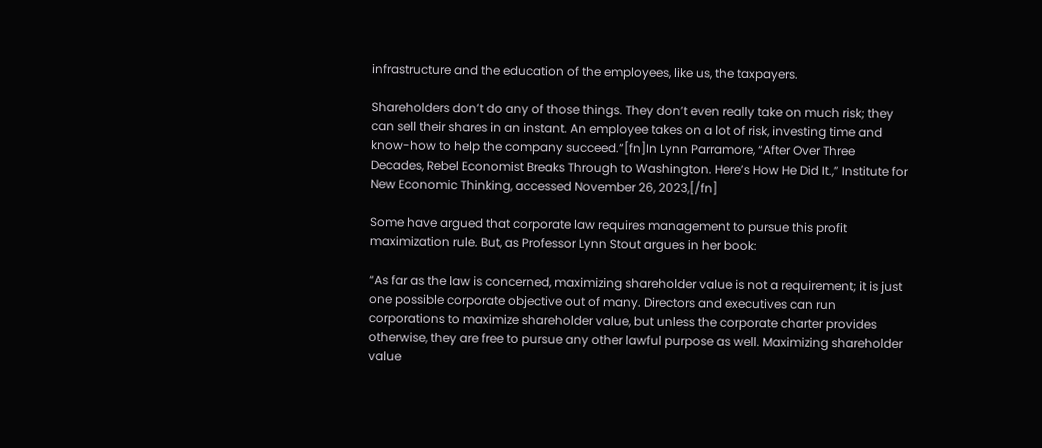infrastructure and the education of the employees, like us, the taxpayers.

Shareholders don’t do any of those things. They don’t even really take on much risk; they can sell their shares in an instant. An employee takes on a lot of risk, investing time and know-how to help the company succeed.”[fn]In Lynn Parramore, “After Over Three Decades, Rebel Economist Breaks Through to Washington. Here’s How He Did It.,” Institute for New Economic Thinking, accessed November 26, 2023,[/fn]

Some have argued that corporate law requires management to pursue this profit maximization rule. But, as Professor Lynn Stout argues in her book:

“As far as the law is concerned, maximizing shareholder value is not a requirement; it is just one possible corporate objective out of many. Directors and executives can run corporations to maximize shareholder value, but unless the corporate charter provides otherwise, they are free to pursue any other lawful purpose as well. Maximizing shareholder value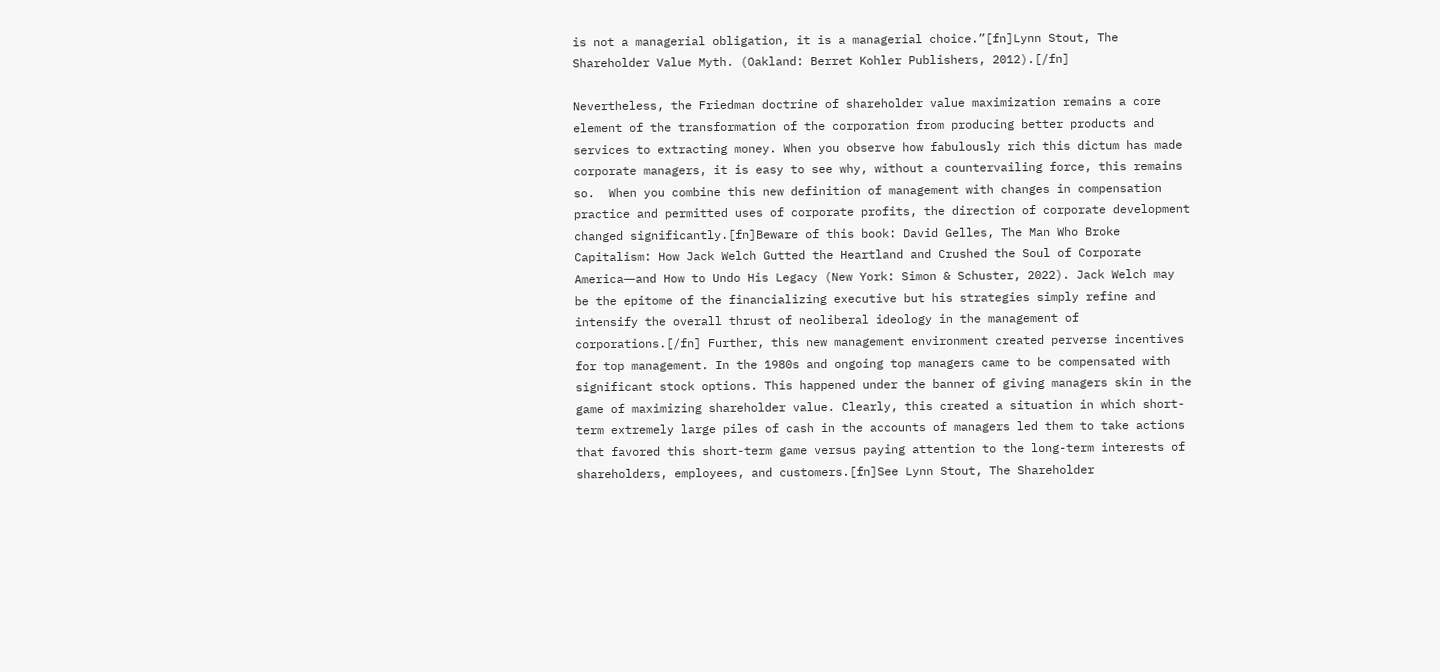is not a managerial obligation, it is a managerial choice.”[fn]Lynn Stout, The Shareholder Value Myth. (Oakland: Berret Kohler Publishers, 2012).[/fn]

Nevertheless, the Friedman doctrine of shareholder value maximization remains a core element of the transformation of the corporation from producing better products and services to extracting money. When you observe how fabulously rich this dictum has made corporate managers, it is easy to see why, without a countervailing force, this remains so.  When you combine this new definition of management with changes in compensation practice and permitted uses of corporate profits, the direction of corporate development changed significantly.[fn]Beware of this book: David Gelles, The Man Who Broke Capitalism: How Jack Welch Gutted the Heartland and Crushed the Soul of Corporate America―and How to Undo His Legacy (New York: Simon & Schuster, 2022). Jack Welch may be the epitome of the financializing executive but his strategies simply refine and intensify the overall thrust of neoliberal ideology in the management of corporations.[/fn] Further, this new management environment created perverse incentives for top management. In the 1980s and ongoing top managers came to be compensated with significant stock options. This happened under the banner of giving managers skin in the game of maximizing shareholder value. Clearly, this created a situation in which short-term extremely large piles of cash in the accounts of managers led them to take actions that favored this short-term game versus paying attention to the long-term interests of shareholders, employees, and customers.[fn]See Lynn Stout, The Shareholder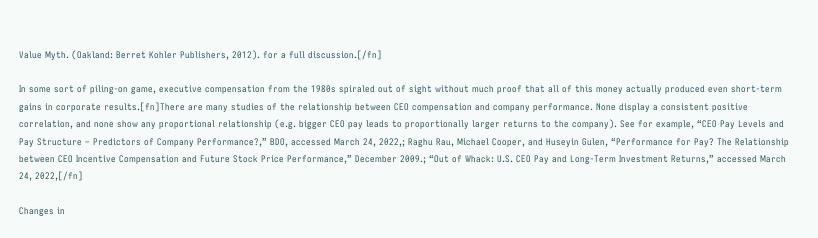Value Myth. (Oakland: Berret Kohler Publishers, 2012). for a full discussion.[/fn]

In some sort of piling-on game, executive compensation from the 1980s spiraled out of sight without much proof that all of this money actually produced even short-term gains in corporate results.[fn]There are many studies of the relationship between CEO compensation and company performance. None display a consistent positive correlation, and none show any proportional relationship (e.g. bigger CEO pay leads to proportionally larger returns to the company). See for example, “CEO Pay Levels and Pay Structure – Predictors of Company Performance?,” BDO, accessed March 24, 2022,; Raghu Rau, Michael Cooper, and Huseyin Gulen, “Performance for Pay? The Relationship between CEO Incentive Compensation and Future Stock Price Performance,” December 2009.; “Out of Whack: U.S. CEO Pay and Long-Term Investment Returns,” accessed March 24, 2022,[/fn]

Changes in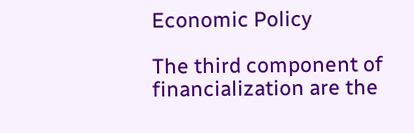Economic Policy

The third component of financialization are the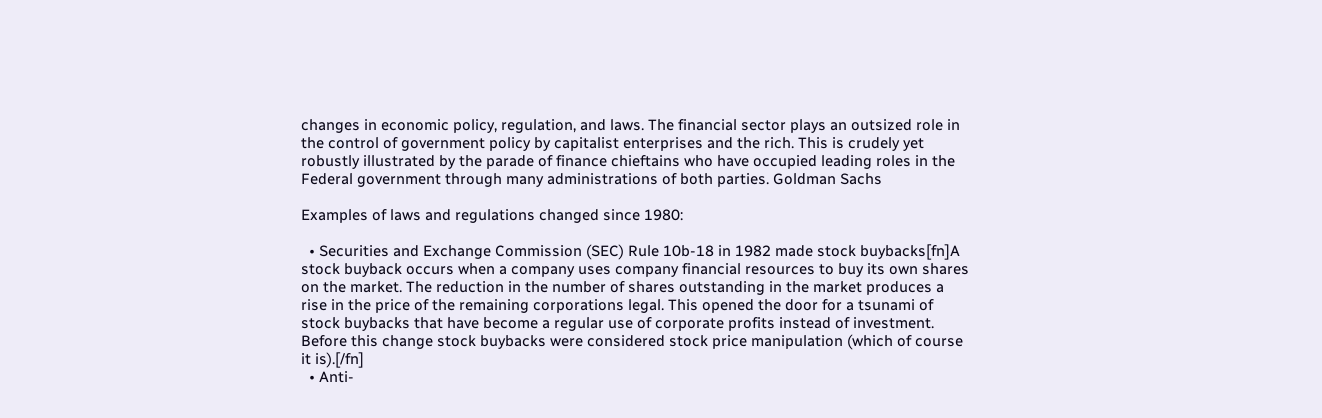changes in economic policy, regulation, and laws. The financial sector plays an outsized role in the control of government policy by capitalist enterprises and the rich. This is crudely yet robustly illustrated by the parade of finance chieftains who have occupied leading roles in the Federal government through many administrations of both parties. Goldman Sachs

Examples of laws and regulations changed since 1980:

  • Securities and Exchange Commission (SEC) Rule 10b-18 in 1982 made stock buybacks[fn]A stock buyback occurs when a company uses company financial resources to buy its own shares on the market. The reduction in the number of shares outstanding in the market produces a rise in the price of the remaining corporations legal. This opened the door for a tsunami of stock buybacks that have become a regular use of corporate profits instead of investment. Before this change stock buybacks were considered stock price manipulation (which of course it is).[/fn]
  • Anti-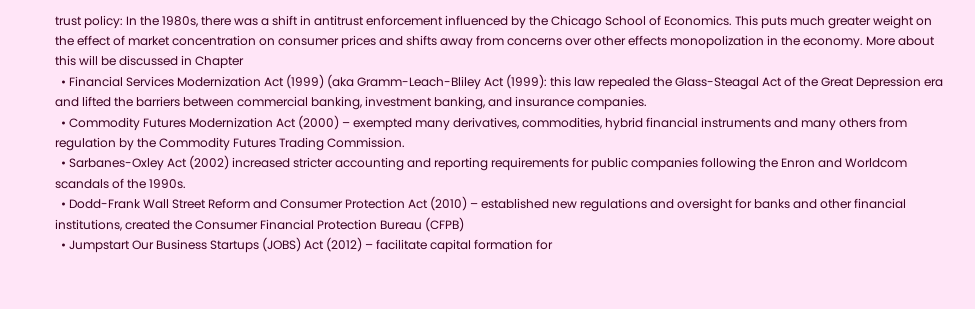trust policy: In the 1980s, there was a shift in antitrust enforcement influenced by the Chicago School of Economics. This puts much greater weight on the effect of market concentration on consumer prices and shifts away from concerns over other effects monopolization in the economy. More about this will be discussed in Chapter
  • Financial Services Modernization Act (1999) (aka Gramm-Leach-Bliley Act (1999): this law repealed the Glass-Steagal Act of the Great Depression era and lifted the barriers between commercial banking, investment banking, and insurance companies.
  • Commodity Futures Modernization Act (2000) – exempted many derivatives, commodities, hybrid financial instruments and many others from regulation by the Commodity Futures Trading Commission.
  • Sarbanes-Oxley Act (2002) increased stricter accounting and reporting requirements for public companies following the Enron and Worldcom scandals of the 1990s.
  • Dodd-Frank Wall Street Reform and Consumer Protection Act (2010) – established new regulations and oversight for banks and other financial institutions, created the Consumer Financial Protection Bureau (CFPB)
  • Jumpstart Our Business Startups (JOBS) Act (2012) – facilitate capital formation for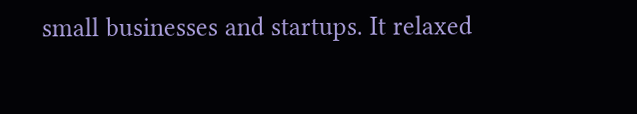small businesses and startups. It relaxed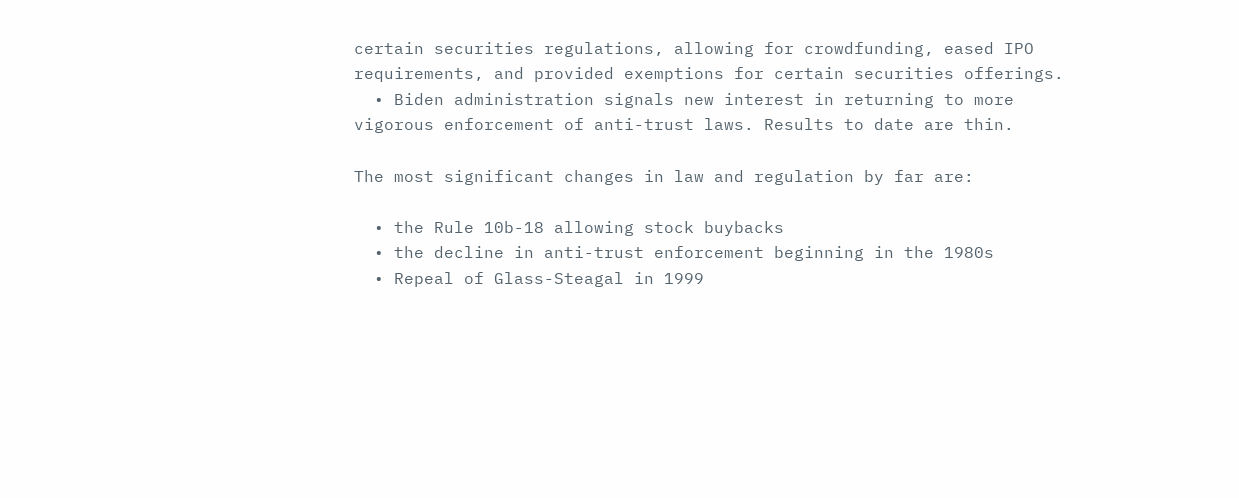certain securities regulations, allowing for crowdfunding, eased IPO requirements, and provided exemptions for certain securities offerings.
  • Biden administration signals new interest in returning to more vigorous enforcement of anti-trust laws. Results to date are thin.

The most significant changes in law and regulation by far are:

  • the Rule 10b-18 allowing stock buybacks
  • the decline in anti-trust enforcement beginning in the 1980s
  • Repeal of Glass-Steagal in 1999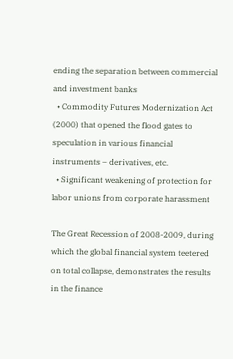ending the separation between commercial and investment banks
  • Commodity Futures Modernization Act (2000) that opened the flood gates to speculation in various financial instruments – derivatives, etc.
  • Significant weakening of protection for labor unions from corporate harassment

The Great Recession of 2008-2009, during which the global financial system teetered on total collapse, demonstrates the results in the finance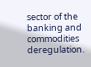sector of the banking and commodities deregulation.